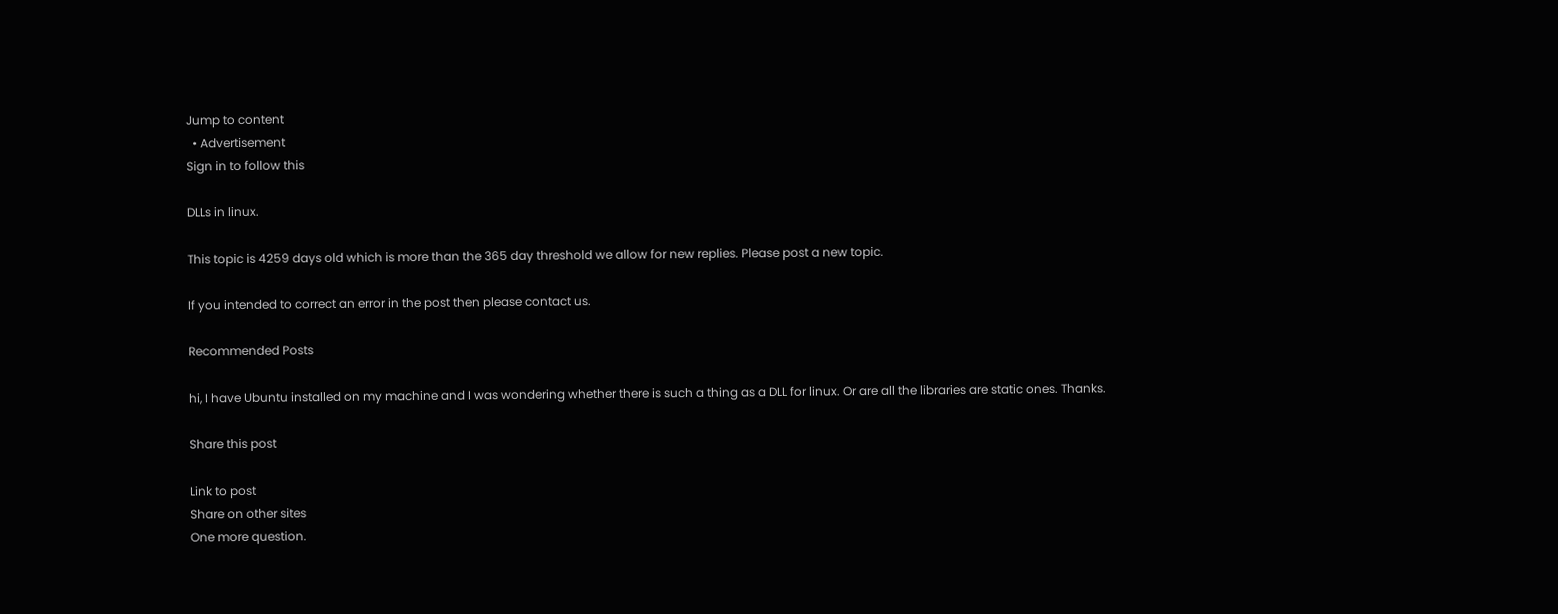Jump to content
  • Advertisement
Sign in to follow this

DLLs in linux.

This topic is 4259 days old which is more than the 365 day threshold we allow for new replies. Please post a new topic.

If you intended to correct an error in the post then please contact us.

Recommended Posts

hi, I have Ubuntu installed on my machine and I was wondering whether there is such a thing as a DLL for linux. Or are all the libraries are static ones. Thanks.

Share this post

Link to post
Share on other sites
One more question.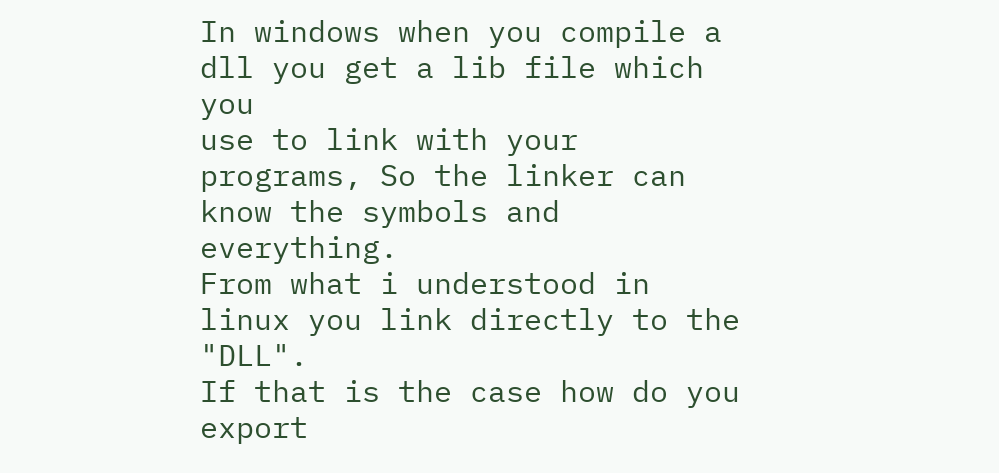In windows when you compile a dll you get a lib file which you
use to link with your programs, So the linker can know the symbols and everything.
From what i understood in linux you link directly to the "DLL".
If that is the case how do you export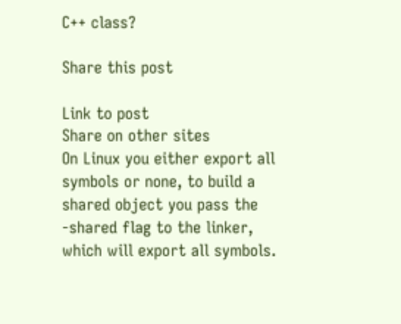C++ class?

Share this post

Link to post
Share on other sites
On Linux you either export all symbols or none, to build a shared object you pass the -shared flag to the linker, which will export all symbols.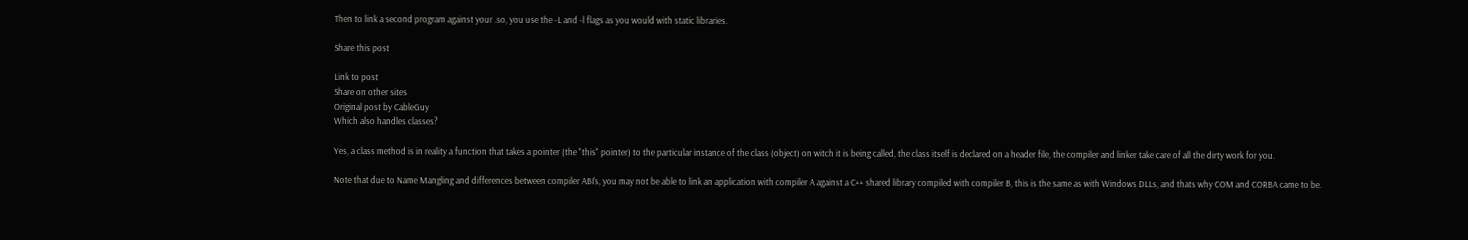Then to link a second program against your .so, you use the -L and -l flags as you would with static libraries.

Share this post

Link to post
Share on other sites
Original post by CableGuy
Which also handles classes?

Yes, a class method is in reality a function that takes a pointer (the "this" pointer) to the particular instance of the class (object) on witch it is being called, the class itself is declared on a header file, the compiler and linker take care of all the dirty work for you.

Note that due to Name Mangling and differences between compiler ABI's, you may not be able to link an application with compiler A against a C++ shared library compiled with compiler B, this is the same as with Windows DLLs, and thats why COM and CORBA came to be.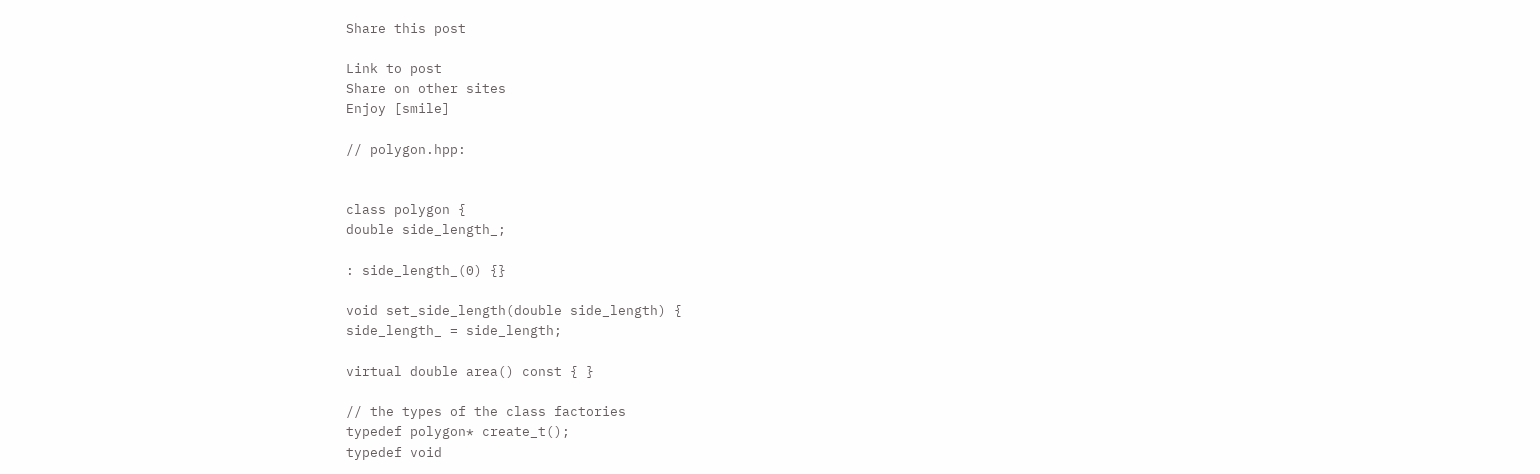Share this post

Link to post
Share on other sites
Enjoy [smile]

// polygon.hpp:


class polygon {
double side_length_;

: side_length_(0) {}

void set_side_length(double side_length) {
side_length_ = side_length;

virtual double area() const { }

// the types of the class factories
typedef polygon* create_t();
typedef void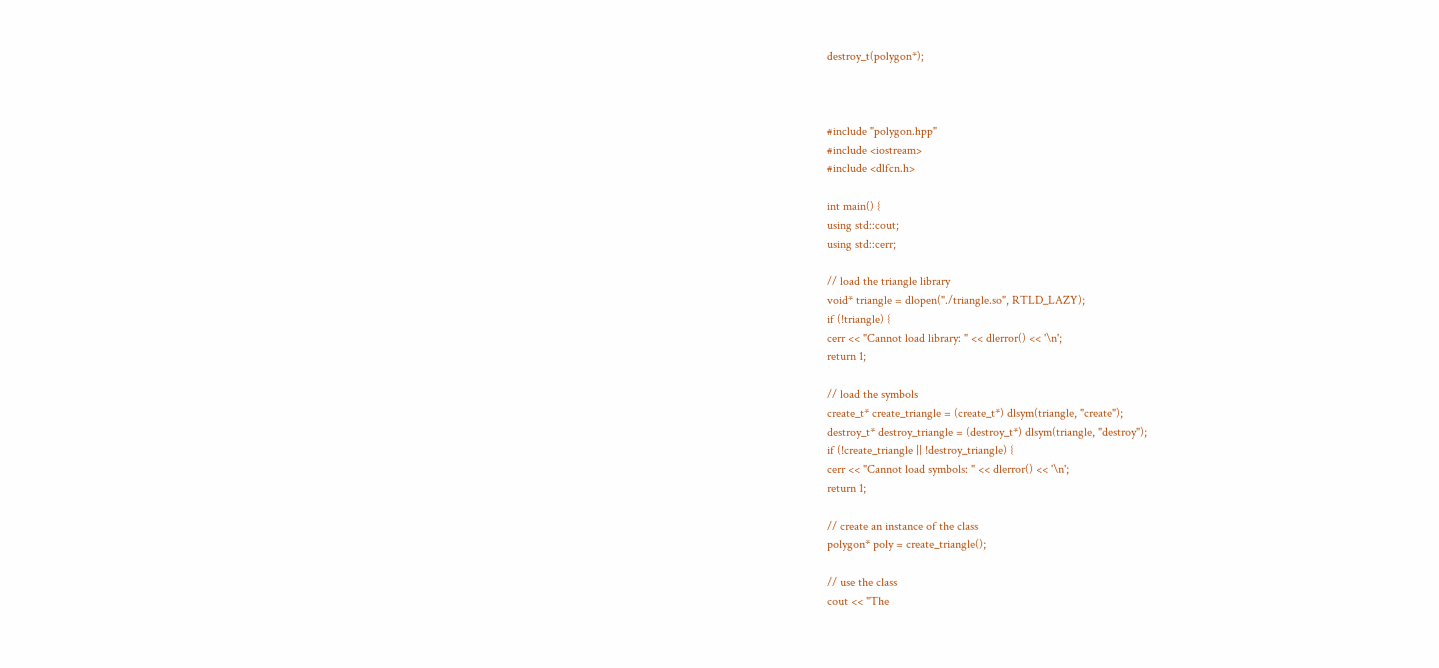destroy_t(polygon*);



#include "polygon.hpp"
#include <iostream>
#include <dlfcn.h>

int main() {
using std::cout;
using std::cerr;

// load the triangle library
void* triangle = dlopen("./triangle.so", RTLD_LAZY);
if (!triangle) {
cerr << "Cannot load library: " << dlerror() << '\n';
return 1;

// load the symbols
create_t* create_triangle = (create_t*) dlsym(triangle, "create");
destroy_t* destroy_triangle = (destroy_t*) dlsym(triangle, "destroy");
if (!create_triangle || !destroy_triangle) {
cerr << "Cannot load symbols: " << dlerror() << '\n';
return 1;

// create an instance of the class
polygon* poly = create_triangle();

// use the class
cout << "The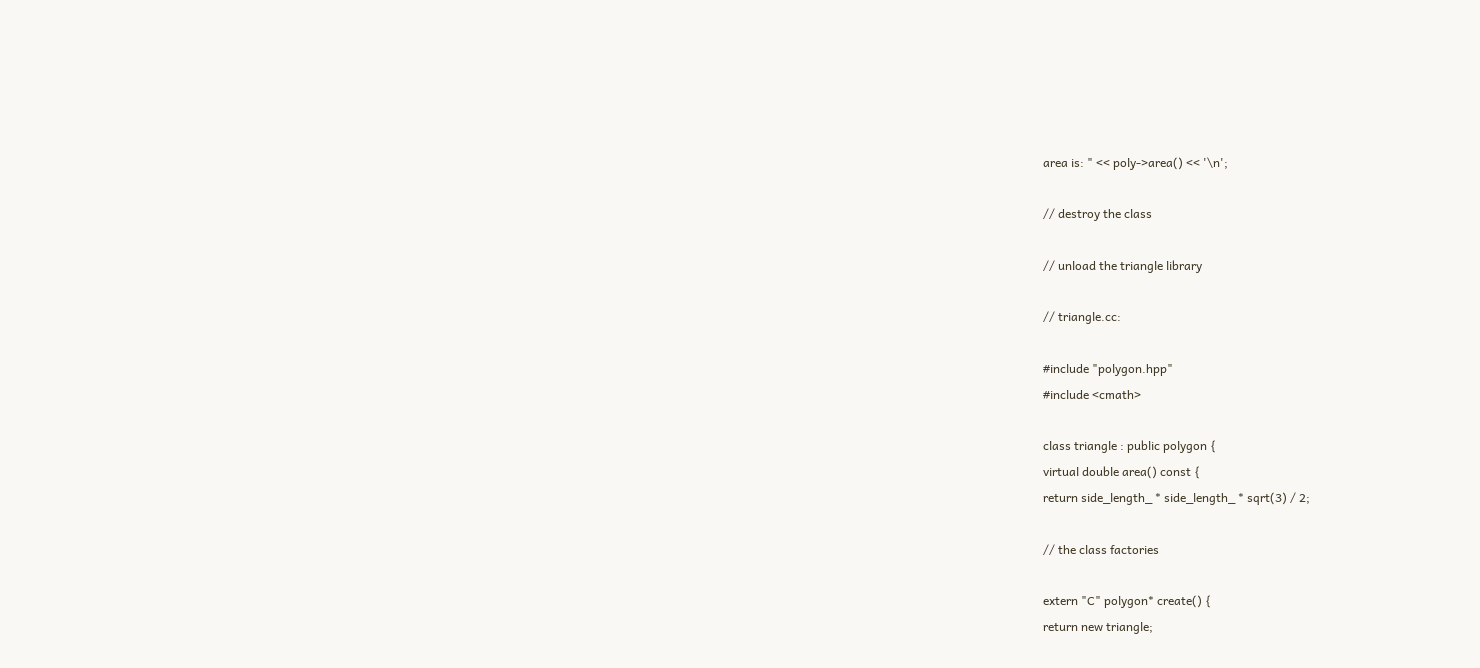area is: " << poly->area() << '\n';

// destroy the class

// unload the triangle library

// triangle.cc:

#include "polygon.hpp"
#include <cmath>

class triangle : public polygon {
virtual double area() const {
return side_length_ * side_length_ * sqrt(3) / 2;

// the class factories

extern "C" polygon* create() {
return new triangle;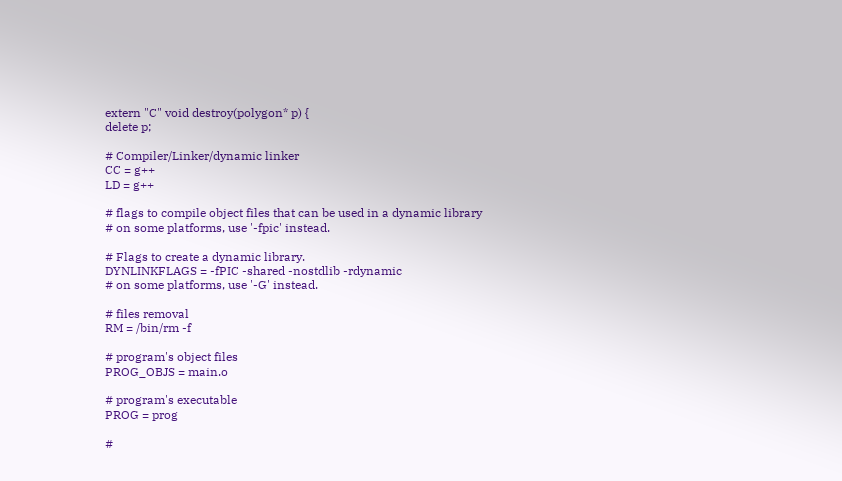extern "C" void destroy(polygon* p) {
delete p;

# Compiler/Linker/dynamic linker
CC = g++
LD = g++

# flags to compile object files that can be used in a dynamic library
# on some platforms, use '-fpic' instead.

# Flags to create a dynamic library.
DYNLINKFLAGS = -fPIC -shared -nostdlib -rdynamic
# on some platforms, use '-G' instead.

# files removal
RM = /bin/rm -f

# program's object files
PROG_OBJS = main.o

# program's executable
PROG = prog

#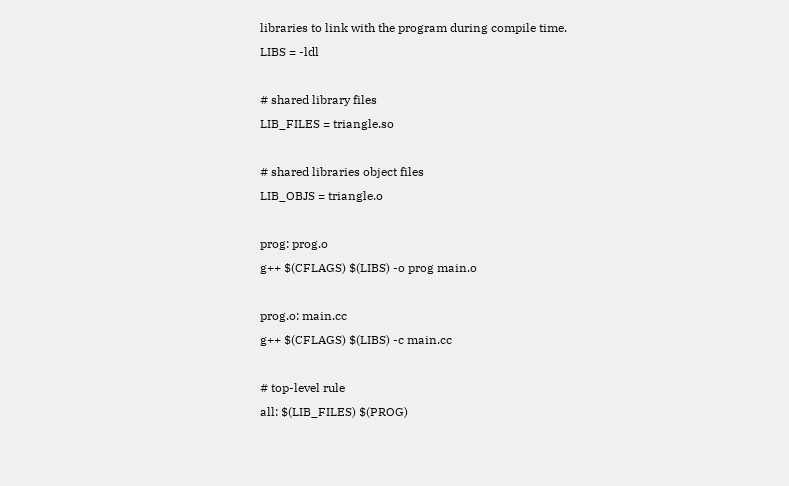libraries to link with the program during compile time.
LIBS = -ldl

# shared library files
LIB_FILES = triangle.so

# shared libraries object files
LIB_OBJS = triangle.o

prog: prog.o
g++ $(CFLAGS) $(LIBS) -o prog main.o

prog.o: main.cc
g++ $(CFLAGS) $(LIBS) -c main.cc

# top-level rule
all: $(LIB_FILES) $(PROG)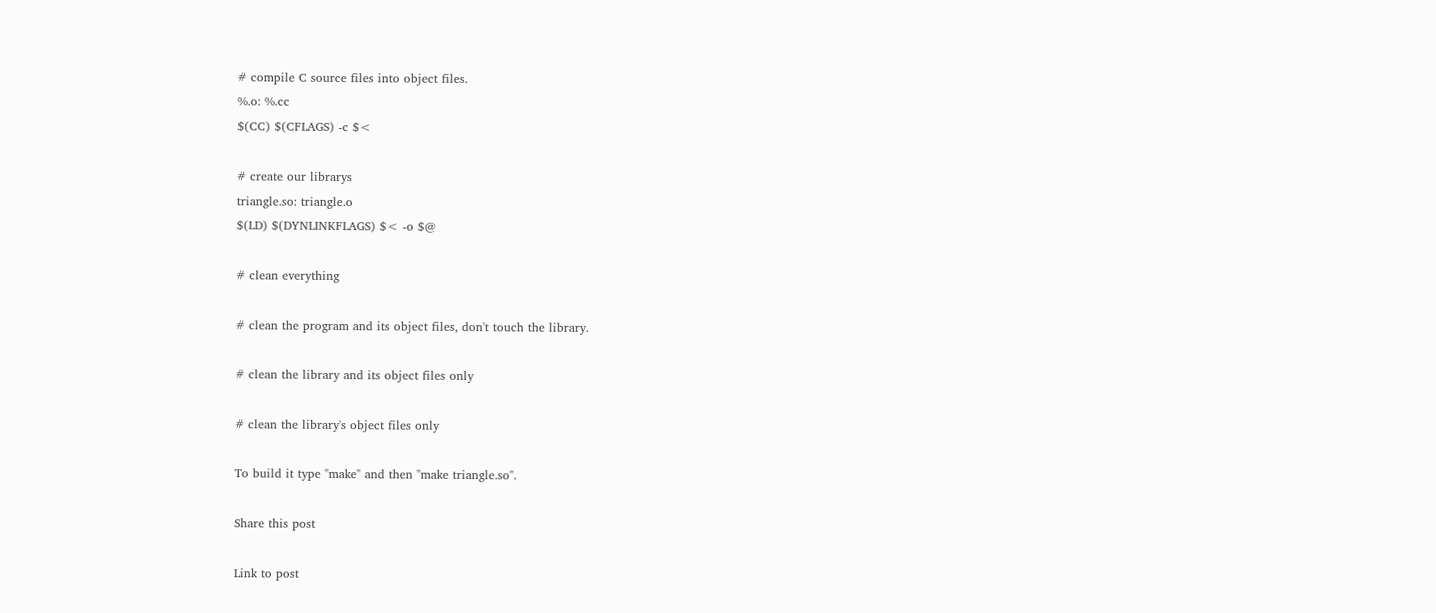# compile C source files into object files.
%.o: %.cc
$(CC) $(CFLAGS) -c $<

# create our librarys
triangle.so: triangle.o
$(LD) $(DYNLINKFLAGS) $< -o $@

# clean everything

# clean the program and its object files, don't touch the library.

# clean the library and its object files only

# clean the library's object files only

To build it type "make" and then "make triangle.so".

Share this post

Link to post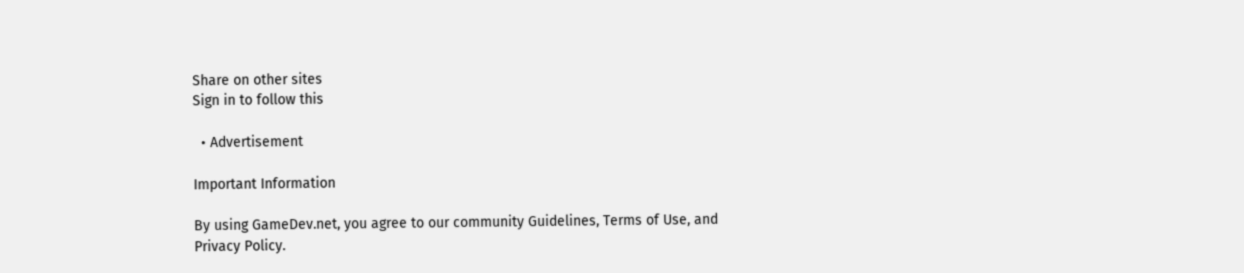Share on other sites
Sign in to follow this

  • Advertisement

Important Information

By using GameDev.net, you agree to our community Guidelines, Terms of Use, and Privacy Policy.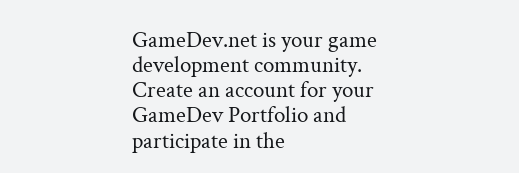GameDev.net is your game development community. Create an account for your GameDev Portfolio and participate in the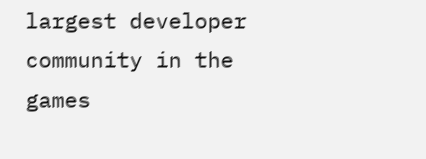largest developer community in the games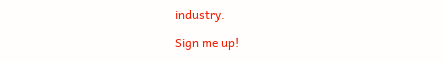industry.

Sign me up!